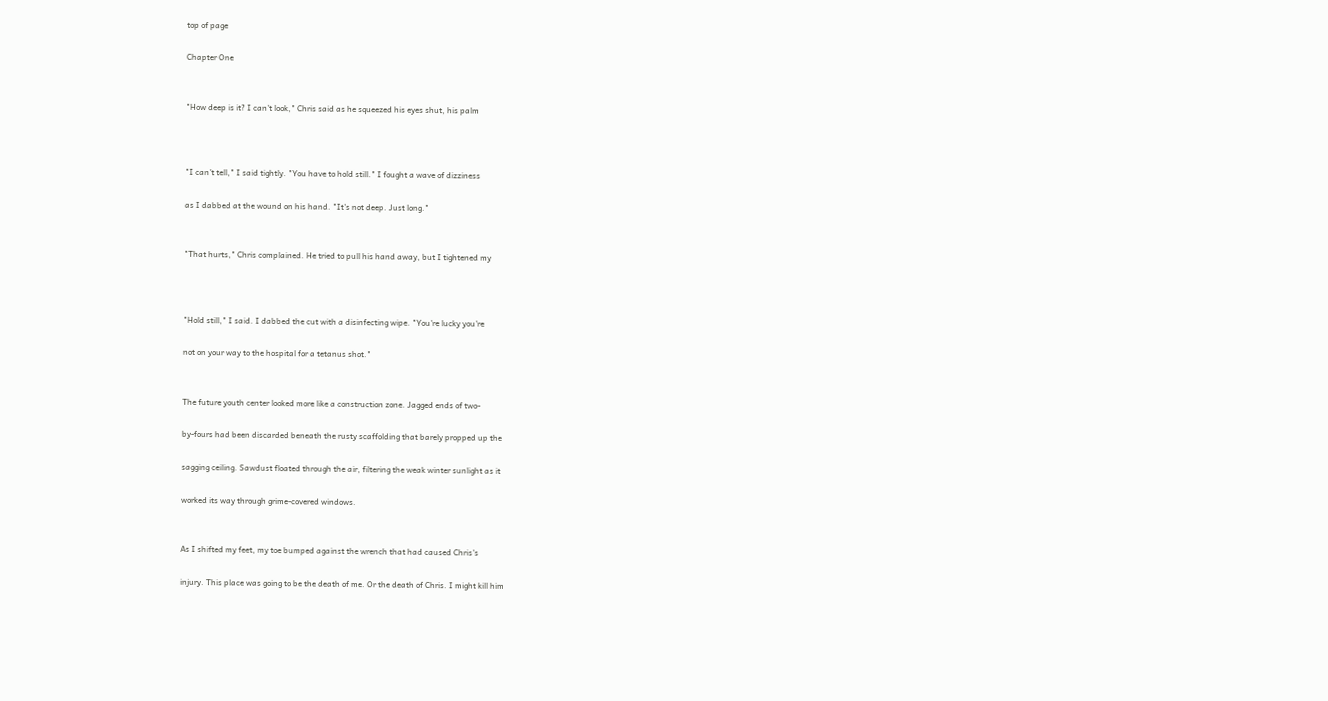top of page

Chapter One


"How deep is it? I can't look," Chris said as he squeezed his eyes shut, his palm



"I can't tell," I said tightly. "You have to hold still." I fought a wave of dizziness

as I dabbed at the wound on his hand. "It's not deep. Just long."


"That hurts," Chris complained. He tried to pull his hand away, but I tightened my



"Hold still," I said. I dabbed the cut with a disinfecting wipe. "You're lucky you're

not on your way to the hospital for a tetanus shot."


The future youth center looked more like a construction zone. Jagged ends of two-

by-fours had been discarded beneath the rusty scaffolding that barely propped up the

sagging ceiling. Sawdust floated through the air, filtering the weak winter sunlight as it

worked its way through grime-covered windows.


As I shifted my feet, my toe bumped against the wrench that had caused Chris's

injury. This place was going to be the death of me. Or the death of Chris. I might kill him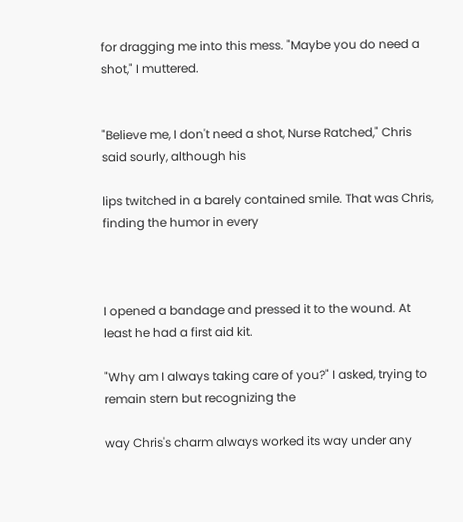for dragging me into this mess. "Maybe you do need a shot," I muttered.


"Believe me, I don't need a shot, Nurse Ratched," Chris said sourly, although his

lips twitched in a barely contained smile. That was Chris, finding the humor in every



I opened a bandage and pressed it to the wound. At least he had a first aid kit.

"Why am I always taking care of you?" I asked, trying to remain stern but recognizing the

way Chris's charm always worked its way under any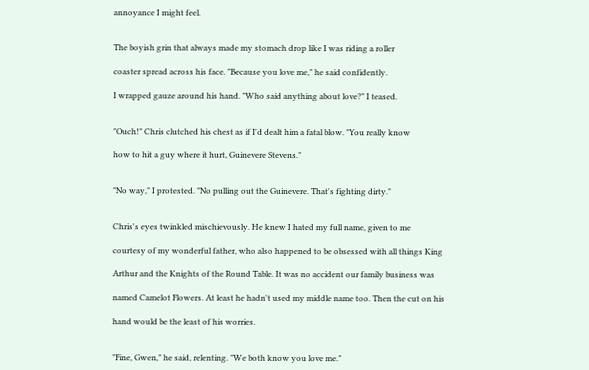annoyance I might feel.


The boyish grin that always made my stomach drop like I was riding a roller

coaster spread across his face. "Because you love me," he said confidently.

I wrapped gauze around his hand. "Who said anything about love?" I teased.


"Ouch!" Chris clutched his chest as if I'd dealt him a fatal blow. "You really know

how to hit a guy where it hurt, Guinevere Stevens."


"No way," I protested. "No pulling out the Guinevere. That's fighting dirty."


Chris's eyes twinkled mischievously. He knew I hated my full name, given to me

courtesy of my wonderful father, who also happened to be obsessed with all things King

Arthur and the Knights of the Round Table. It was no accident our family business was

named Camelot Flowers. At least he hadn't used my middle name too. Then the cut on his

hand would be the least of his worries.


"Fine, Gwen," he said, relenting. "We both know you love me."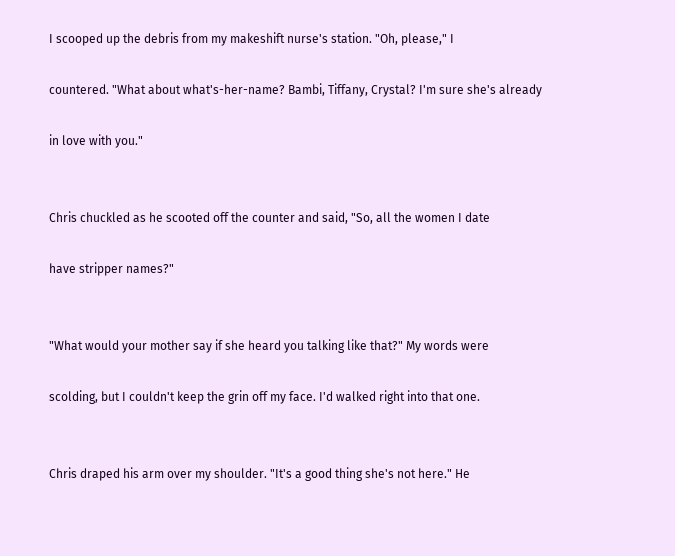I scooped up the debris from my makeshift nurse's station. "Oh, please," I

countered. "What about what's-her-name? Bambi, Tiffany, Crystal? I'm sure she's already

in love with you."


Chris chuckled as he scooted off the counter and said, "So, all the women I date

have stripper names?"


"What would your mother say if she heard you talking like that?" My words were

scolding, but I couldn't keep the grin off my face. I'd walked right into that one.


Chris draped his arm over my shoulder. "It's a good thing she's not here." He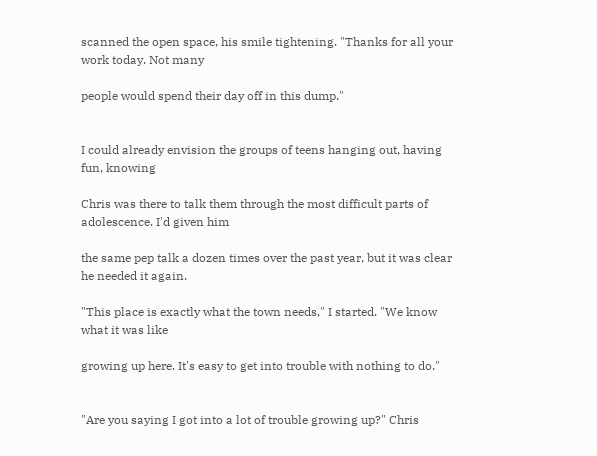scanned the open space, his smile tightening. "Thanks for all your work today. Not many

people would spend their day off in this dump."


I could already envision the groups of teens hanging out, having fun, knowing

Chris was there to talk them through the most difficult parts of adolescence. I'd given him

the same pep talk a dozen times over the past year, but it was clear he needed it again.

"This place is exactly what the town needs," I started. "We know what it was like

growing up here. It's easy to get into trouble with nothing to do."


"Are you saying I got into a lot of trouble growing up?" Chris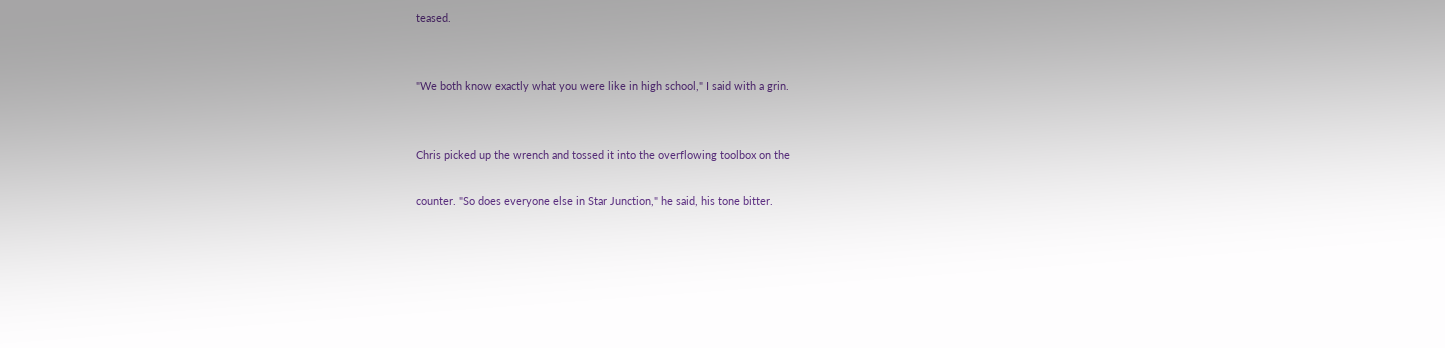teased.


"We both know exactly what you were like in high school," I said with a grin.


Chris picked up the wrench and tossed it into the overflowing toolbox on the

counter. "So does everyone else in Star Junction," he said, his tone bitter.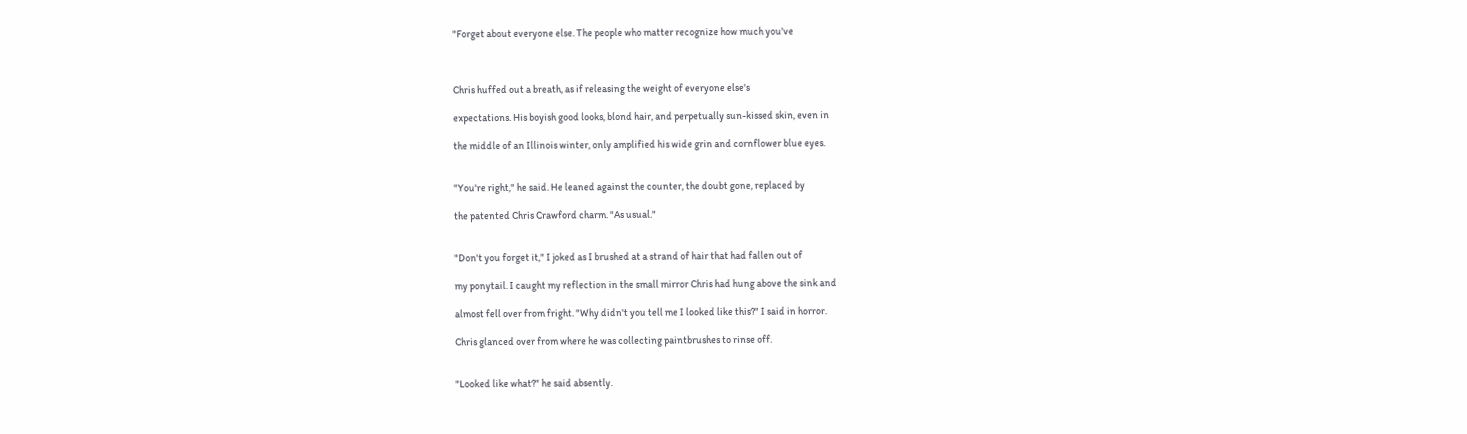"Forget about everyone else. The people who matter recognize how much you've



Chris huffed out a breath, as if releasing the weight of everyone else's

expectations. His boyish good looks, blond hair, and perpetually sun-kissed skin, even in

the middle of an Illinois winter, only amplified his wide grin and cornflower blue eyes.


"You're right," he said. He leaned against the counter, the doubt gone, replaced by

the patented Chris Crawford charm. "As usual."


"Don't you forget it," I joked as I brushed at a strand of hair that had fallen out of

my ponytail. I caught my reflection in the small mirror Chris had hung above the sink and

almost fell over from fright. "Why didn't you tell me I looked like this?" I said in horror.

Chris glanced over from where he was collecting paintbrushes to rinse off.


"Looked like what?" he said absently.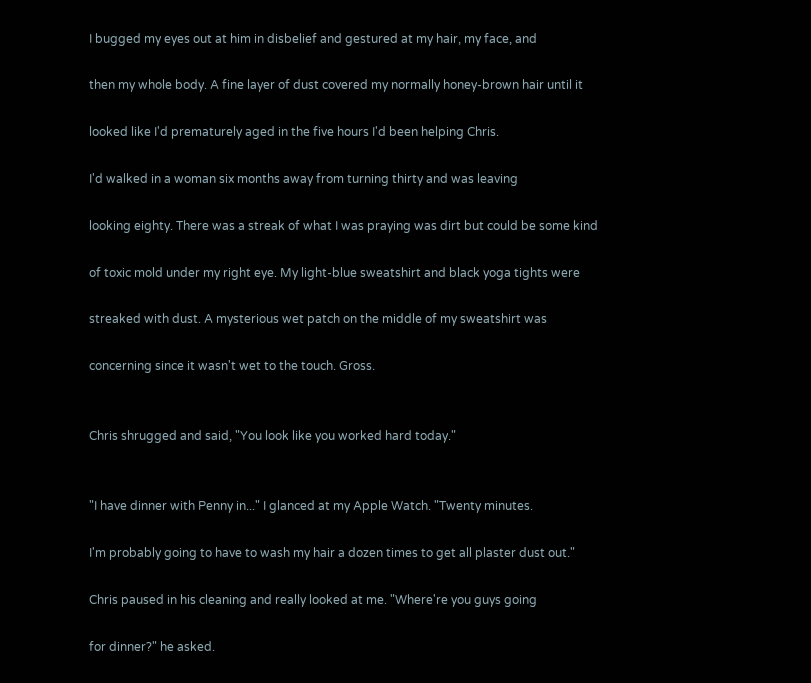I bugged my eyes out at him in disbelief and gestured at my hair, my face, and

then my whole body. A fine layer of dust covered my normally honey-brown hair until it

looked like I'd prematurely aged in the five hours I'd been helping Chris.

I'd walked in a woman six months away from turning thirty and was leaving

looking eighty. There was a streak of what I was praying was dirt but could be some kind

of toxic mold under my right eye. My light-blue sweatshirt and black yoga tights were

streaked with dust. A mysterious wet patch on the middle of my sweatshirt was

concerning since it wasn't wet to the touch. Gross.


Chris shrugged and said, "You look like you worked hard today."


"I have dinner with Penny in..." I glanced at my Apple Watch. "Twenty minutes.

I'm probably going to have to wash my hair a dozen times to get all plaster dust out."

Chris paused in his cleaning and really looked at me. "Where're you guys going

for dinner?" he asked.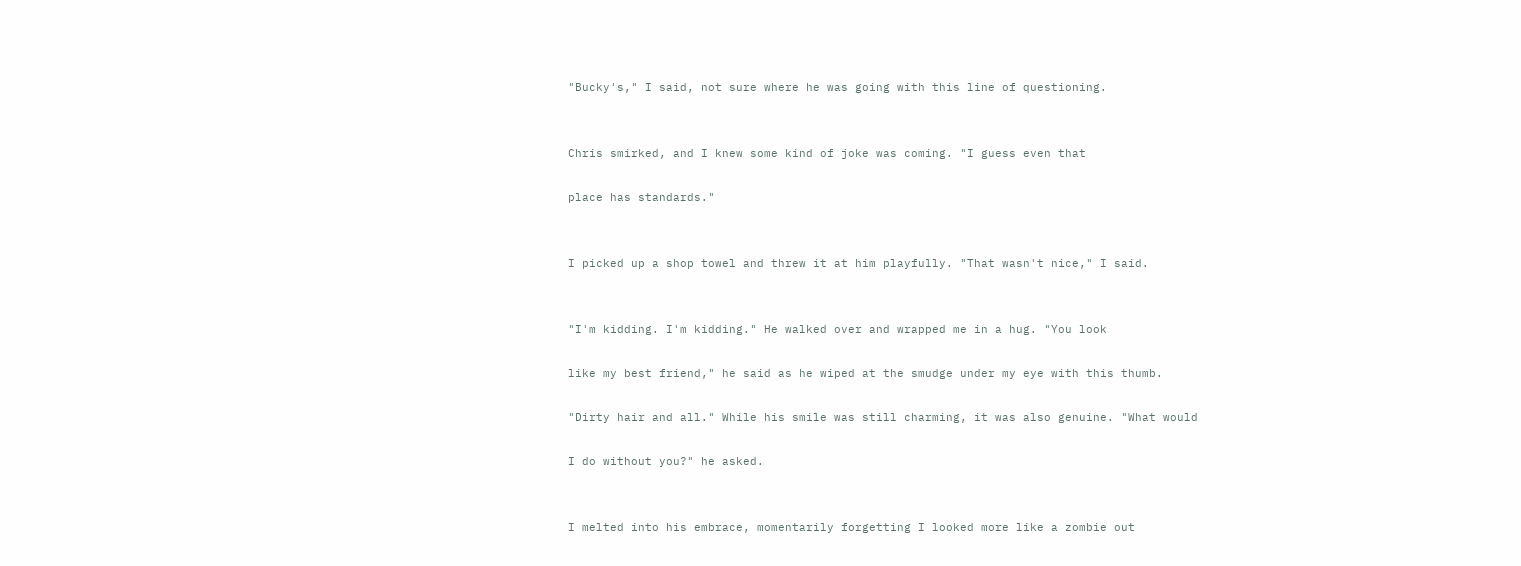"Bucky's," I said, not sure where he was going with this line of questioning.


Chris smirked, and I knew some kind of joke was coming. "I guess even that

place has standards."


I picked up a shop towel and threw it at him playfully. "That wasn't nice," I said.


"I'm kidding. I'm kidding." He walked over and wrapped me in a hug. "You look

like my best friend," he said as he wiped at the smudge under my eye with this thumb.

"Dirty hair and all." While his smile was still charming, it was also genuine. "What would

I do without you?" he asked.


I melted into his embrace, momentarily forgetting I looked more like a zombie out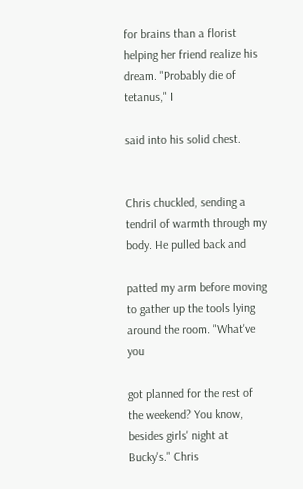for brains than a florist helping her friend realize his dream. "Probably die of tetanus," I

said into his solid chest.


Chris chuckled, sending a tendril of warmth through my body. He pulled back and

patted my arm before moving to gather up the tools lying around the room. "What've you

got planned for the rest of the weekend? You know, besides girls' night at Bucky's." Chris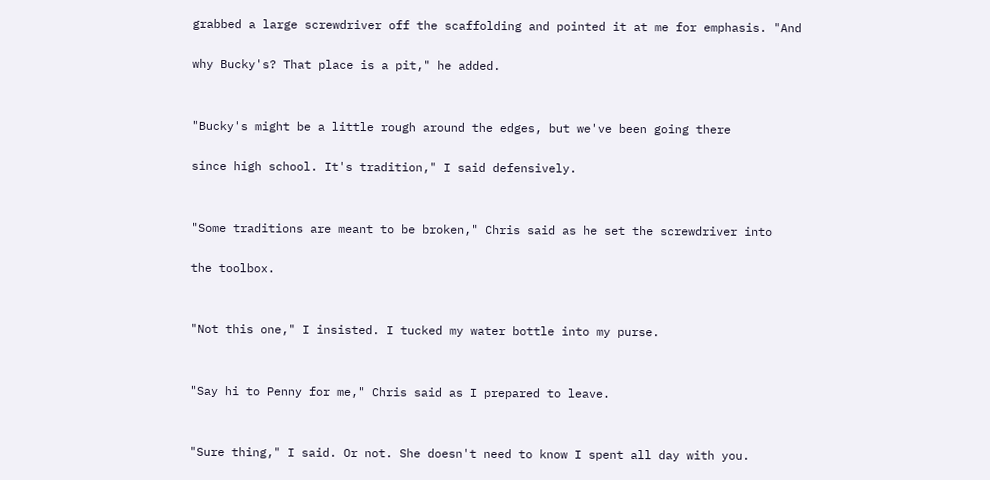grabbed a large screwdriver off the scaffolding and pointed it at me for emphasis. "And

why Bucky's? That place is a pit," he added.


"Bucky's might be a little rough around the edges, but we've been going there

since high school. It's tradition," I said defensively.


"Some traditions are meant to be broken," Chris said as he set the screwdriver into

the toolbox.


"Not this one," I insisted. I tucked my water bottle into my purse.


"Say hi to Penny for me," Chris said as I prepared to leave.


"Sure thing," I said. Or not. She doesn't need to know I spent all day with you.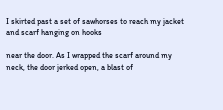I skirted past a set of sawhorses to reach my jacket and scarf hanging on hooks

near the door. As I wrapped the scarf around my neck, the door jerked open, a blast of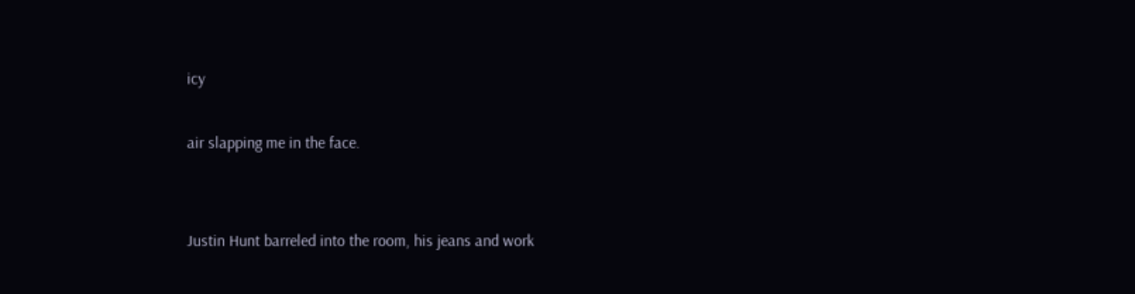icy

air slapping me in the face.


Justin Hunt barreled into the room, his jeans and work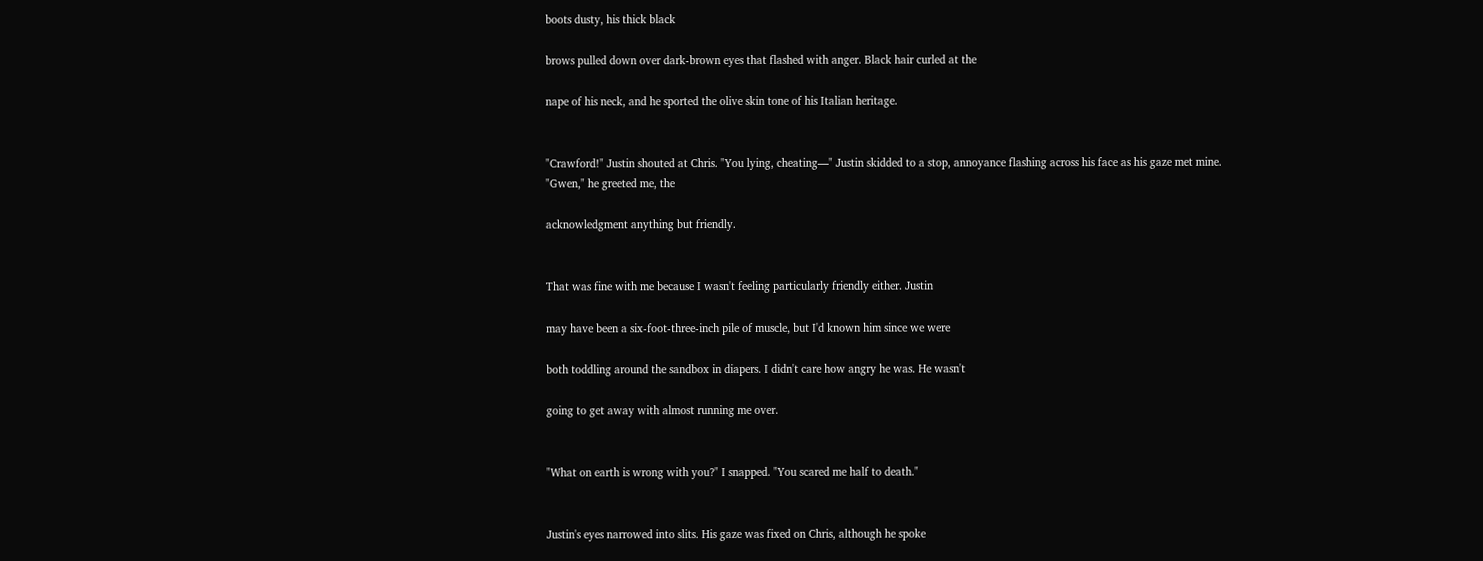boots dusty, his thick black

brows pulled down over dark-brown eyes that flashed with anger. Black hair curled at the

nape of his neck, and he sported the olive skin tone of his Italian heritage.


"Crawford!" Justin shouted at Chris. "You lying, cheating—" Justin skidded to a stop, annoyance flashing across his face as his gaze met mine. "Gwen," he greeted me, the

acknowledgment anything but friendly.


That was fine with me because I wasn't feeling particularly friendly either. Justin

may have been a six-foot-three-inch pile of muscle, but I'd known him since we were

both toddling around the sandbox in diapers. I didn't care how angry he was. He wasn't

going to get away with almost running me over.


"What on earth is wrong with you?" I snapped. "You scared me half to death."


Justin's eyes narrowed into slits. His gaze was fixed on Chris, although he spoke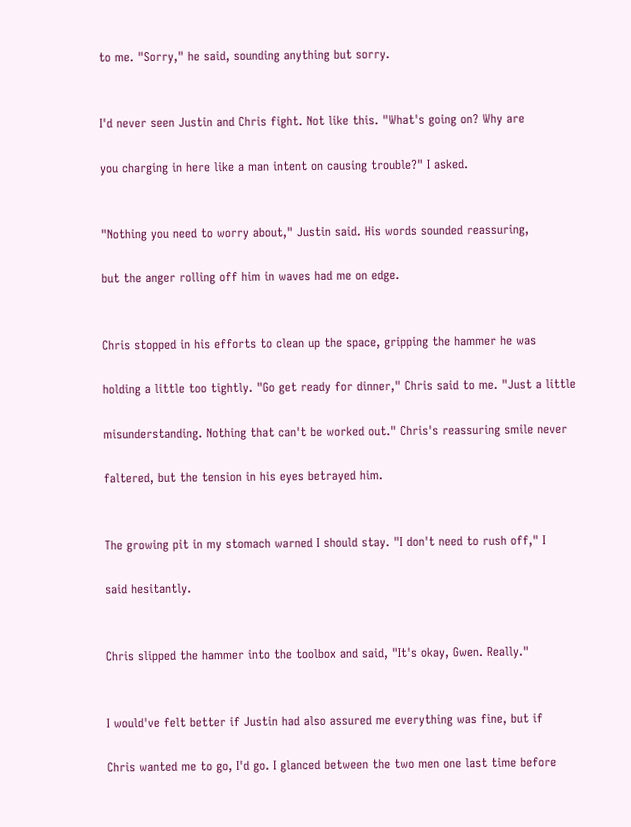to me. "Sorry," he said, sounding anything but sorry.


I'd never seen Justin and Chris fight. Not like this. "What's going on? Why are

you charging in here like a man intent on causing trouble?" I asked.


"Nothing you need to worry about," Justin said. His words sounded reassuring,

but the anger rolling off him in waves had me on edge.


Chris stopped in his efforts to clean up the space, gripping the hammer he was

holding a little too tightly. "Go get ready for dinner," Chris said to me. "Just a little

misunderstanding. Nothing that can't be worked out." Chris's reassuring smile never

faltered, but the tension in his eyes betrayed him.


The growing pit in my stomach warned I should stay. "I don't need to rush off," I

said hesitantly.


Chris slipped the hammer into the toolbox and said, "It's okay, Gwen. Really."


I would've felt better if Justin had also assured me everything was fine, but if

Chris wanted me to go, I'd go. I glanced between the two men one last time before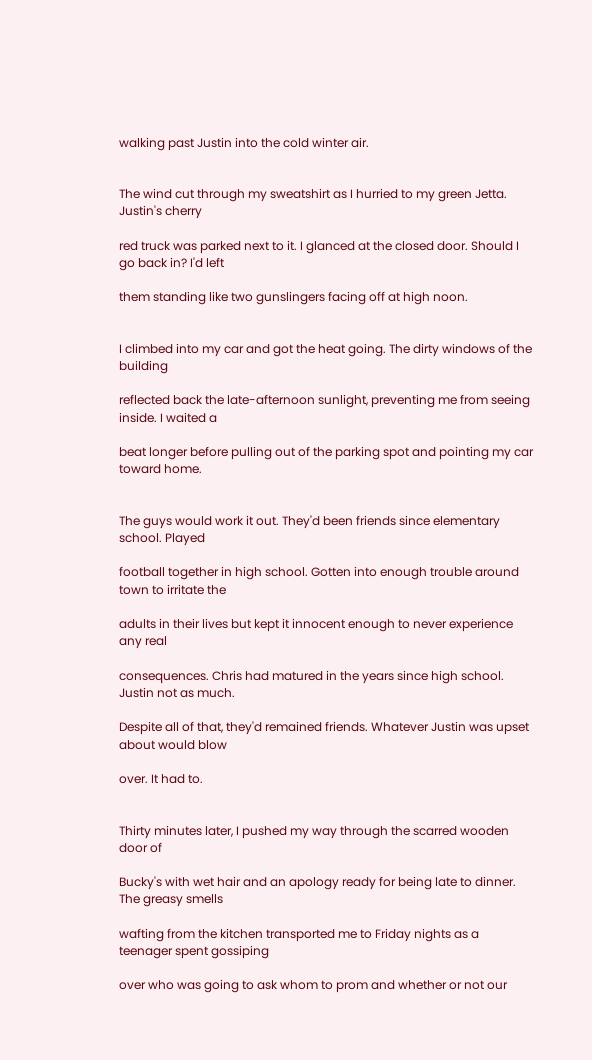walking past Justin into the cold winter air.


The wind cut through my sweatshirt as I hurried to my green Jetta. Justin's cherry

red truck was parked next to it. I glanced at the closed door. Should I go back in? I'd left

them standing like two gunslingers facing off at high noon.


I climbed into my car and got the heat going. The dirty windows of the building

reflected back the late-afternoon sunlight, preventing me from seeing inside. I waited a

beat longer before pulling out of the parking spot and pointing my car toward home.


The guys would work it out. They'd been friends since elementary school. Played

football together in high school. Gotten into enough trouble around town to irritate the

adults in their lives but kept it innocent enough to never experience any real

consequences. Chris had matured in the years since high school. Justin not as much.

Despite all of that, they'd remained friends. Whatever Justin was upset about would blow

over. It had to.


Thirty minutes later, I pushed my way through the scarred wooden door of

Bucky's with wet hair and an apology ready for being late to dinner. The greasy smells

wafting from the kitchen transported me to Friday nights as a teenager spent gossiping

over who was going to ask whom to prom and whether or not our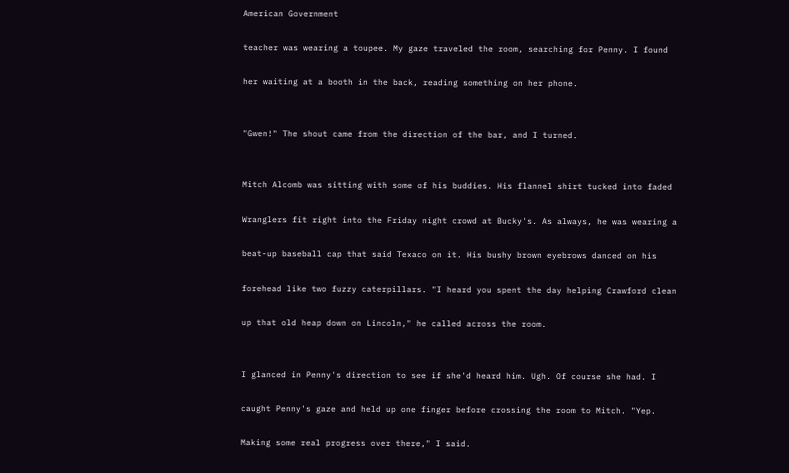American Government

teacher was wearing a toupee. My gaze traveled the room, searching for Penny. I found

her waiting at a booth in the back, reading something on her phone.


"Gwen!" The shout came from the direction of the bar, and I turned.


Mitch Alcomb was sitting with some of his buddies. His flannel shirt tucked into faded

Wranglers fit right into the Friday night crowd at Bucky's. As always, he was wearing a

beat-up baseball cap that said Texaco on it. His bushy brown eyebrows danced on his

forehead like two fuzzy caterpillars. "I heard you spent the day helping Crawford clean

up that old heap down on Lincoln," he called across the room.


I glanced in Penny's direction to see if she'd heard him. Ugh. Of course she had. I

caught Penny's gaze and held up one finger before crossing the room to Mitch. "Yep.

Making some real progress over there," I said.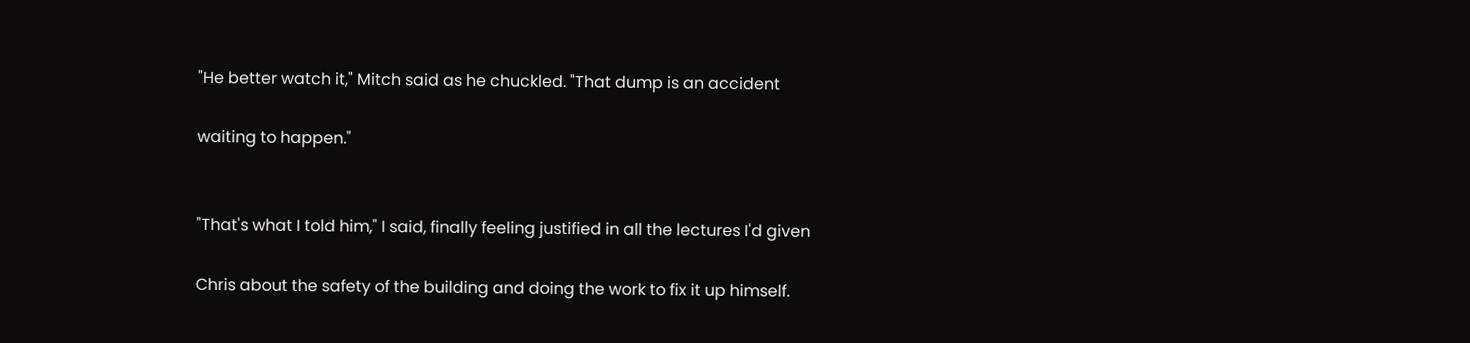"He better watch it," Mitch said as he chuckled. "That dump is an accident

waiting to happen."


"That's what I told him," I said, finally feeling justified in all the lectures I'd given

Chris about the safety of the building and doing the work to fix it up himself.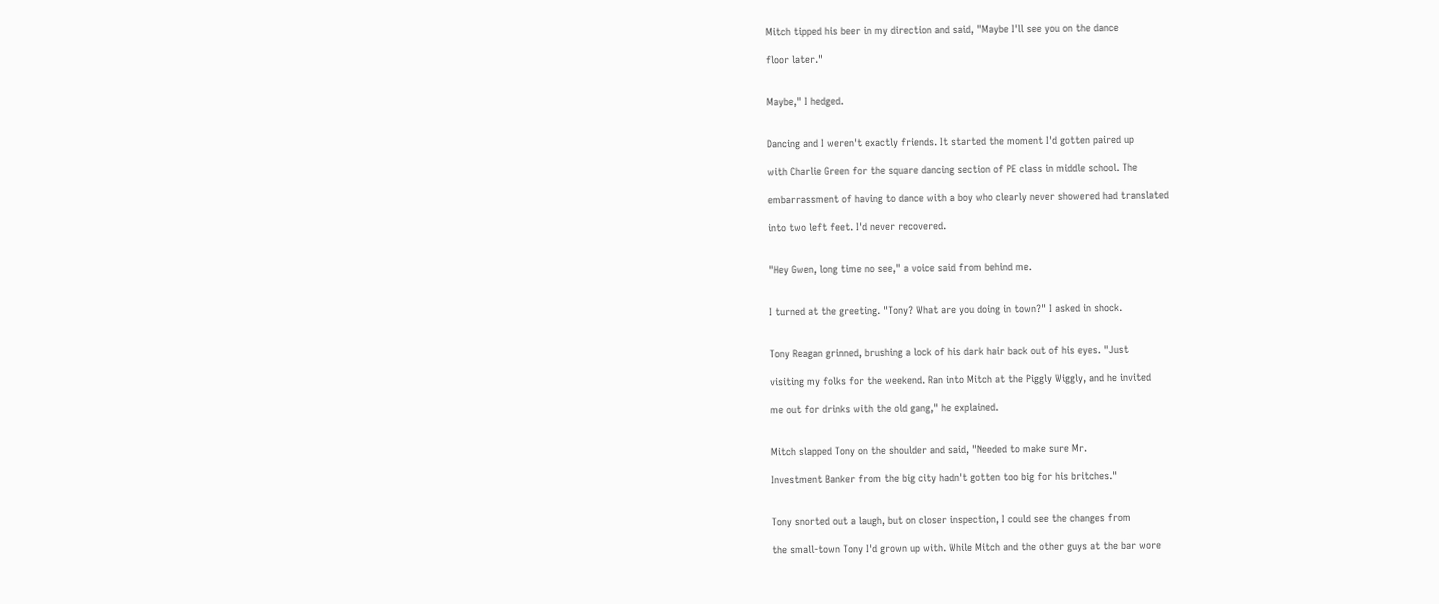Mitch tipped his beer in my direction and said, "Maybe I'll see you on the dance

floor later."


Maybe," I hedged.


Dancing and I weren't exactly friends. It started the moment I'd gotten paired up

with Charlie Green for the square dancing section of PE class in middle school. The

embarrassment of having to dance with a boy who clearly never showered had translated

into two left feet. I'd never recovered.


"Hey Gwen, long time no see," a voice said from behind me.


I turned at the greeting. "Tony? What are you doing in town?" I asked in shock.


Tony Reagan grinned, brushing a lock of his dark hair back out of his eyes. "Just

visiting my folks for the weekend. Ran into Mitch at the Piggly Wiggly, and he invited

me out for drinks with the old gang," he explained.


Mitch slapped Tony on the shoulder and said, "Needed to make sure Mr.

Investment Banker from the big city hadn't gotten too big for his britches."


Tony snorted out a laugh, but on closer inspection, I could see the changes from

the small-town Tony I'd grown up with. While Mitch and the other guys at the bar wore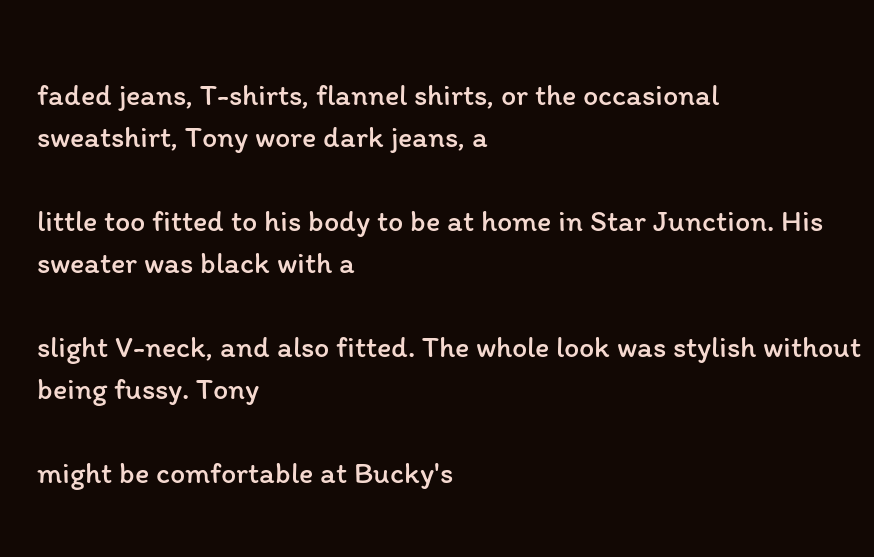faded jeans, T-shirts, flannel shirts, or the occasional sweatshirt, Tony wore dark jeans, a

little too fitted to his body to be at home in Star Junction. His sweater was black with a

slight V-neck, and also fitted. The whole look was stylish without being fussy. Tony

might be comfortable at Bucky's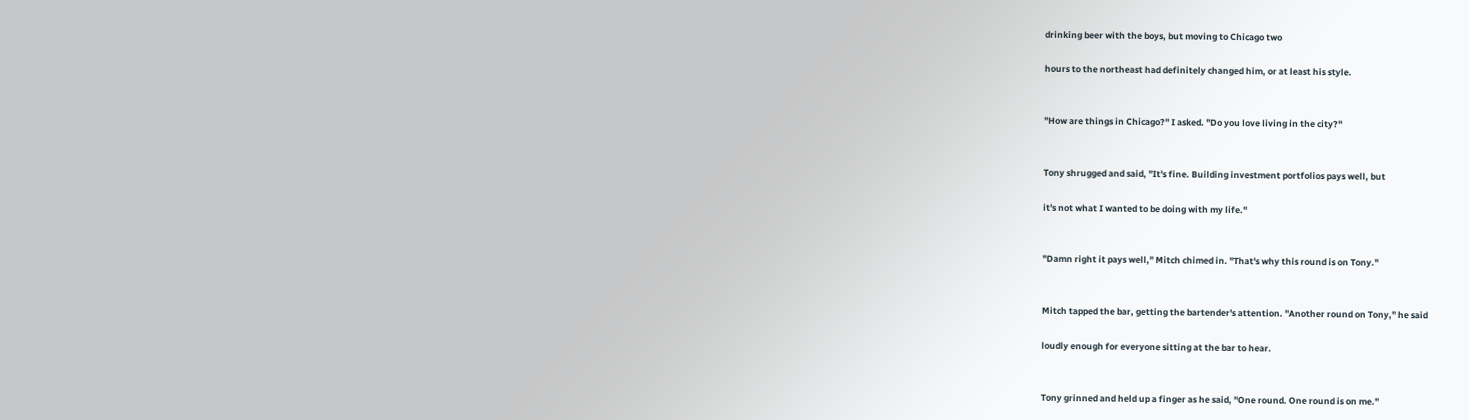drinking beer with the boys, but moving to Chicago two

hours to the northeast had definitely changed him, or at least his style.


"How are things in Chicago?" I asked. "Do you love living in the city?"


Tony shrugged and said, "It's fine. Building investment portfolios pays well, but

it's not what I wanted to be doing with my life."


"Damn right it pays well," Mitch chimed in. "That's why this round is on Tony."


Mitch tapped the bar, getting the bartender's attention. "Another round on Tony," he said

loudly enough for everyone sitting at the bar to hear.


Tony grinned and held up a finger as he said, "One round. One round is on me."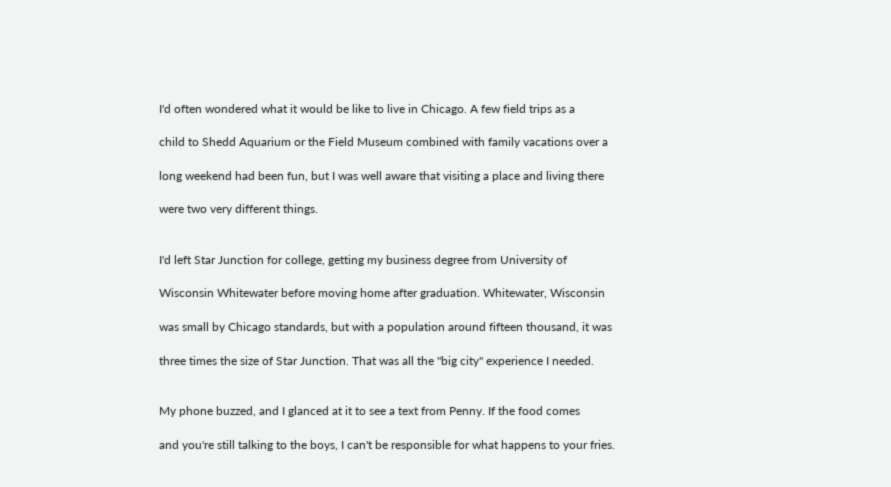I'd often wondered what it would be like to live in Chicago. A few field trips as a

child to Shedd Aquarium or the Field Museum combined with family vacations over a

long weekend had been fun, but I was well aware that visiting a place and living there

were two very different things.


I'd left Star Junction for college, getting my business degree from University of

Wisconsin Whitewater before moving home after graduation. Whitewater, Wisconsin

was small by Chicago standards, but with a population around fifteen thousand, it was

three times the size of Star Junction. That was all the "big city" experience I needed.


My phone buzzed, and I glanced at it to see a text from Penny. If the food comes

and you're still talking to the boys, I can't be responsible for what happens to your fries.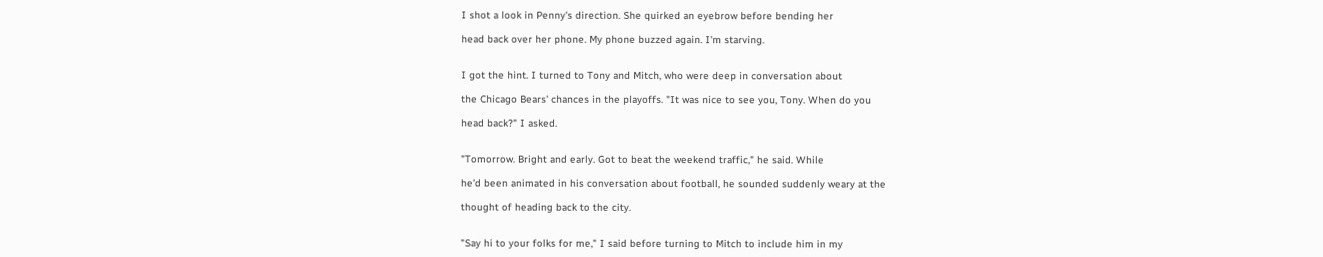I shot a look in Penny's direction. She quirked an eyebrow before bending her

head back over her phone. My phone buzzed again. I'm starving.


I got the hint. I turned to Tony and Mitch, who were deep in conversation about

the Chicago Bears' chances in the playoffs. "It was nice to see you, Tony. When do you

head back?" I asked.


"Tomorrow. Bright and early. Got to beat the weekend traffic," he said. While

he'd been animated in his conversation about football, he sounded suddenly weary at the

thought of heading back to the city.


"Say hi to your folks for me," I said before turning to Mitch to include him in my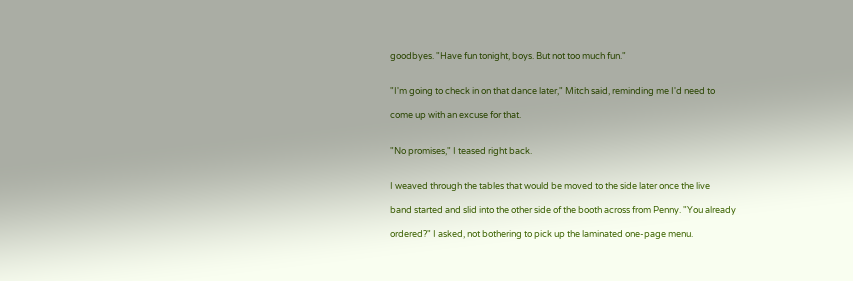goodbyes. "Have fun tonight, boys. But not too much fun."


"I'm going to check in on that dance later," Mitch said, reminding me I'd need to

come up with an excuse for that.


"No promises," I teased right back.


I weaved through the tables that would be moved to the side later once the live

band started and slid into the other side of the booth across from Penny. "You already

ordered?" I asked, not bothering to pick up the laminated one-page menu.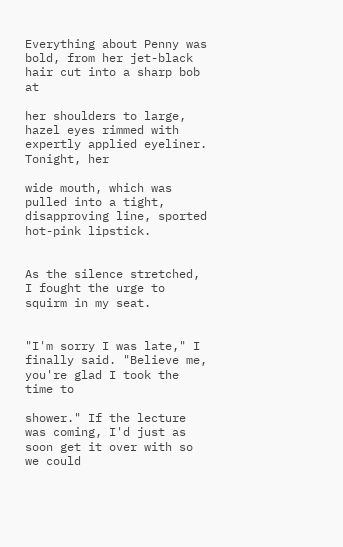Everything about Penny was bold, from her jet-black hair cut into a sharp bob at

her shoulders to large, hazel eyes rimmed with expertly applied eyeliner. Tonight, her

wide mouth, which was pulled into a tight, disapproving line, sported hot-pink lipstick.


As the silence stretched, I fought the urge to squirm in my seat.


"I'm sorry I was late," I finally said. "Believe me, you're glad I took the time to

shower." If the lecture was coming, I'd just as soon get it over with so we could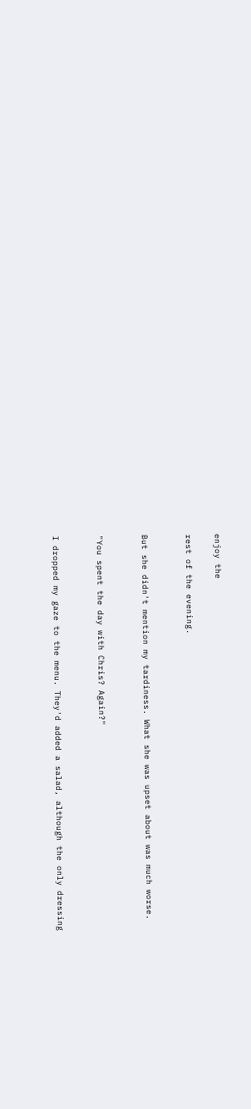enjoy the

rest of the evening.


But she didn't mention my tardiness. What she was upset about was much worse.


"You spent the day with Chris? Again?"


I dropped my gaze to the menu. They'd added a salad, although the only dressing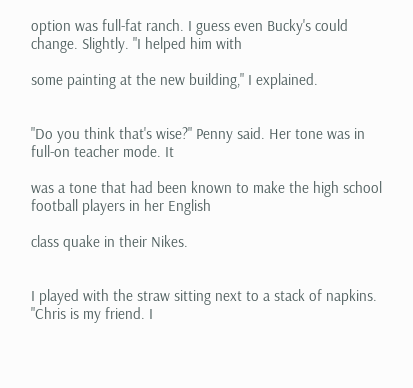option was full-fat ranch. I guess even Bucky's could change. Slightly. "I helped him with

some painting at the new building," I explained.


"Do you think that's wise?" Penny said. Her tone was in full-on teacher mode. It

was a tone that had been known to make the high school football players in her English

class quake in their Nikes.


I played with the straw sitting next to a stack of napkins. "Chris is my friend. I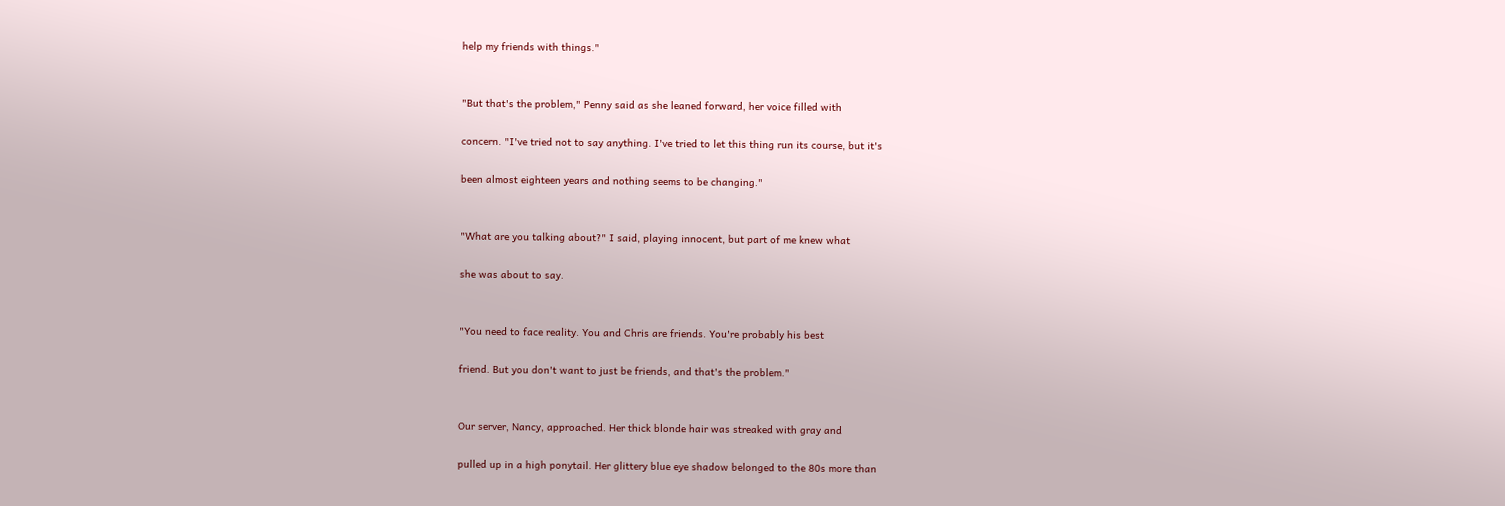help my friends with things."


"But that's the problem," Penny said as she leaned forward, her voice filled with

concern. "I've tried not to say anything. I've tried to let this thing run its course, but it's

been almost eighteen years and nothing seems to be changing."


"What are you talking about?" I said, playing innocent, but part of me knew what

she was about to say.


"You need to face reality. You and Chris are friends. You're probably his best

friend. But you don't want to just be friends, and that's the problem."


Our server, Nancy, approached. Her thick blonde hair was streaked with gray and

pulled up in a high ponytail. Her glittery blue eye shadow belonged to the 80s more than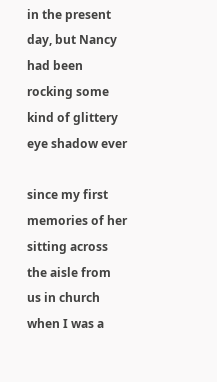in the present day, but Nancy had been rocking some kind of glittery eye shadow ever

since my first memories of her sitting across the aisle from us in church when I was a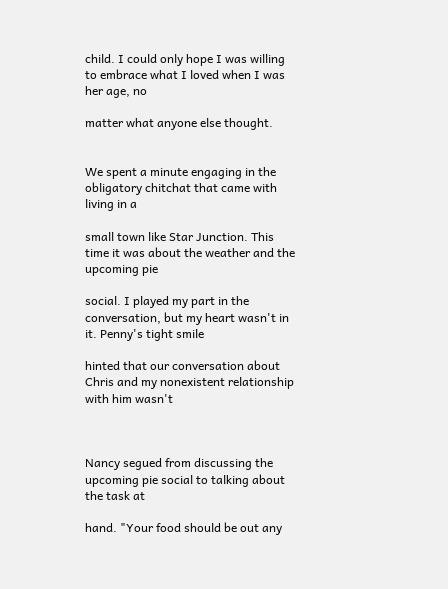child. I could only hope I was willing to embrace what I loved when I was her age, no

matter what anyone else thought.


We spent a minute engaging in the obligatory chitchat that came with living in a

small town like Star Junction. This time it was about the weather and the upcoming pie

social. I played my part in the conversation, but my heart wasn't in it. Penny's tight smile

hinted that our conversation about Chris and my nonexistent relationship with him wasn't



Nancy segued from discussing the upcoming pie social to talking about the task at

hand. "Your food should be out any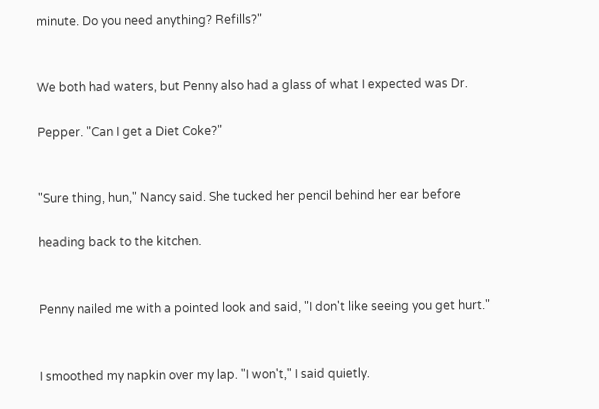minute. Do you need anything? Refills?"


We both had waters, but Penny also had a glass of what I expected was Dr.

Pepper. "Can I get a Diet Coke?"


"Sure thing, hun," Nancy said. She tucked her pencil behind her ear before

heading back to the kitchen.


Penny nailed me with a pointed look and said, "I don't like seeing you get hurt."


I smoothed my napkin over my lap. "I won't," I said quietly.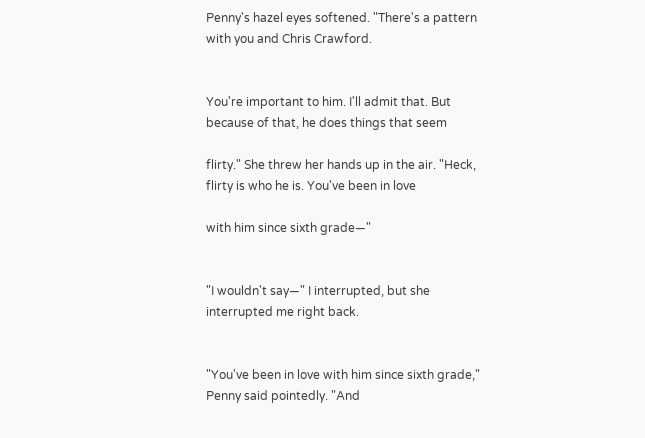Penny's hazel eyes softened. "There's a pattern with you and Chris Crawford.


You're important to him. I'll admit that. But because of that, he does things that seem

flirty." She threw her hands up in the air. "Heck, flirty is who he is. You've been in love

with him since sixth grade—"


"I wouldn't say—" I interrupted, but she interrupted me right back.


"You've been in love with him since sixth grade," Penny said pointedly. "And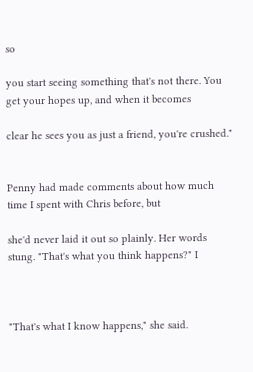so

you start seeing something that's not there. You get your hopes up, and when it becomes

clear he sees you as just a friend, you're crushed."


Penny had made comments about how much time I spent with Chris before, but

she'd never laid it out so plainly. Her words stung. "That's what you think happens?" I



"That's what I know happens," she said.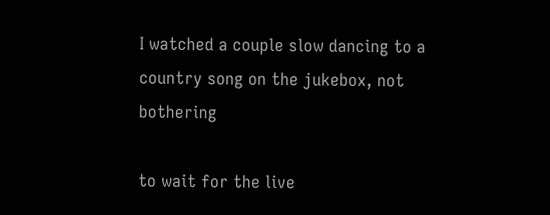I watched a couple slow dancing to a country song on the jukebox, not bothering

to wait for the live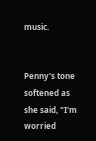music.


Penny's tone softened as she said, "I'm worried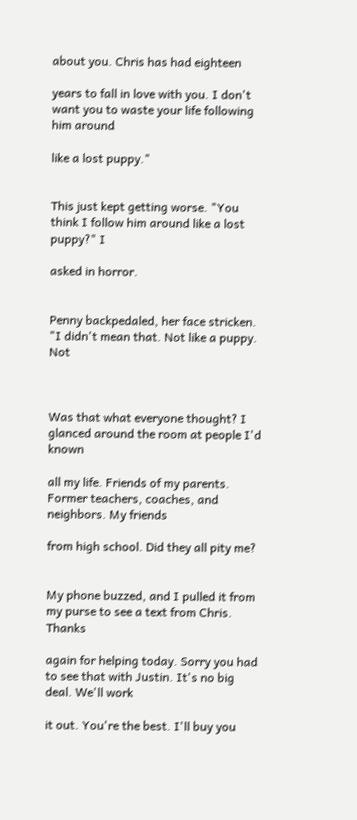about you. Chris has had eighteen

years to fall in love with you. I don't want you to waste your life following him around

like a lost puppy."


This just kept getting worse. "You think I follow him around like a lost puppy?" I

asked in horror.


Penny backpedaled, her face stricken. "I didn't mean that. Not like a puppy. Not



Was that what everyone thought? I glanced around the room at people I'd known

all my life. Friends of my parents. Former teachers, coaches, and neighbors. My friends

from high school. Did they all pity me?


My phone buzzed, and I pulled it from my purse to see a text from Chris. Thanks

again for helping today. Sorry you had to see that with Justin. It's no big deal. We'll work

it out. You're the best. I'll buy you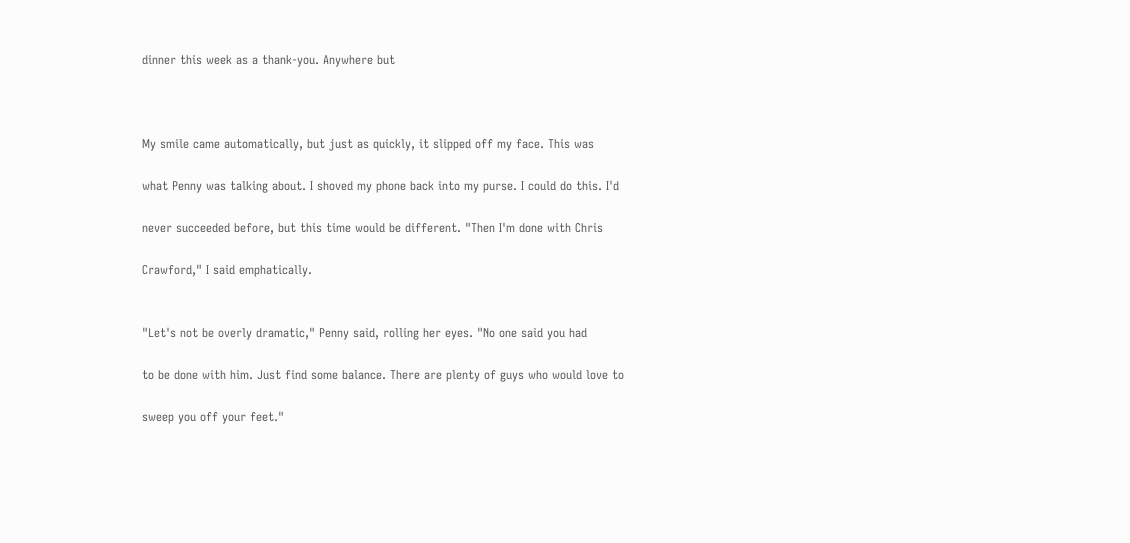dinner this week as a thank-you. Anywhere but



My smile came automatically, but just as quickly, it slipped off my face. This was

what Penny was talking about. I shoved my phone back into my purse. I could do this. I'd

never succeeded before, but this time would be different. "Then I'm done with Chris

Crawford," I said emphatically.


"Let's not be overly dramatic," Penny said, rolling her eyes. "No one said you had

to be done with him. Just find some balance. There are plenty of guys who would love to

sweep you off your feet."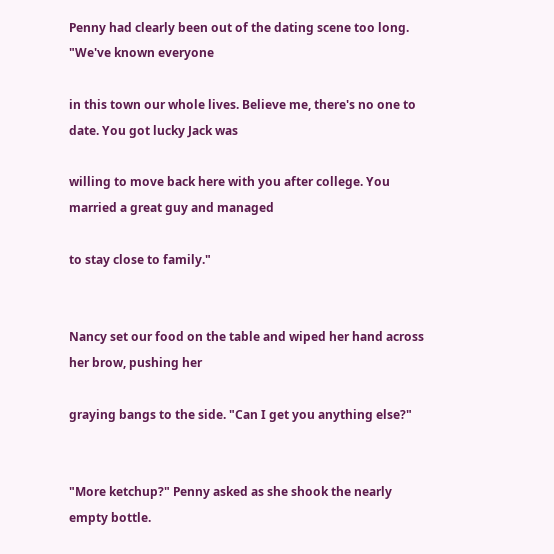Penny had clearly been out of the dating scene too long. "We've known everyone

in this town our whole lives. Believe me, there's no one to date. You got lucky Jack was

willing to move back here with you after college. You married a great guy and managed

to stay close to family."


Nancy set our food on the table and wiped her hand across her brow, pushing her

graying bangs to the side. "Can I get you anything else?"


"More ketchup?" Penny asked as she shook the nearly empty bottle.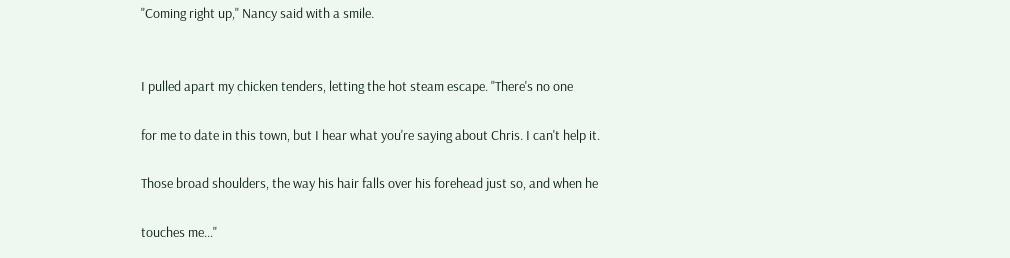"Coming right up," Nancy said with a smile.


I pulled apart my chicken tenders, letting the hot steam escape. "There's no one

for me to date in this town, but I hear what you're saying about Chris. I can't help it.

Those broad shoulders, the way his hair falls over his forehead just so, and when he

touches me..."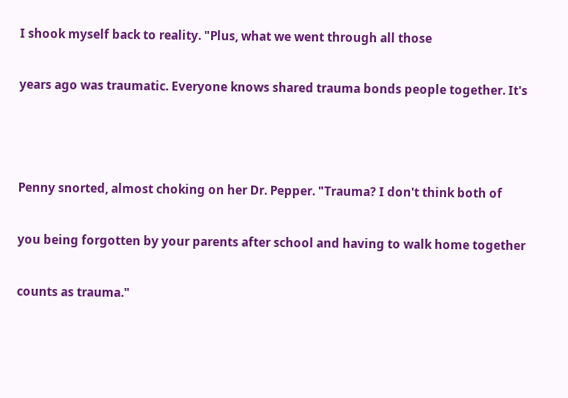I shook myself back to reality. "Plus, what we went through all those

years ago was traumatic. Everyone knows shared trauma bonds people together. It's



Penny snorted, almost choking on her Dr. Pepper. "Trauma? I don't think both of

you being forgotten by your parents after school and having to walk home together

counts as trauma."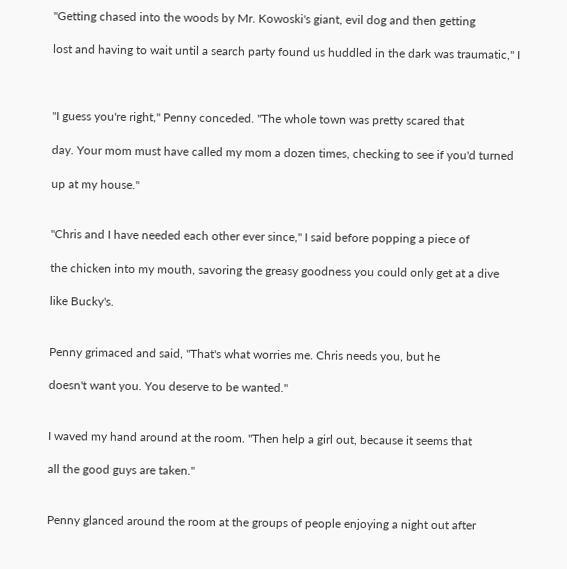"Getting chased into the woods by Mr. Kowoski's giant, evil dog and then getting

lost and having to wait until a search party found us huddled in the dark was traumatic," I



"I guess you're right," Penny conceded. "The whole town was pretty scared that

day. Your mom must have called my mom a dozen times, checking to see if you'd turned

up at my house."


"Chris and I have needed each other ever since," I said before popping a piece of

the chicken into my mouth, savoring the greasy goodness you could only get at a dive

like Bucky's.


Penny grimaced and said, "That's what worries me. Chris needs you, but he

doesn't want you. You deserve to be wanted."


I waved my hand around at the room. "Then help a girl out, because it seems that

all the good guys are taken."


Penny glanced around the room at the groups of people enjoying a night out after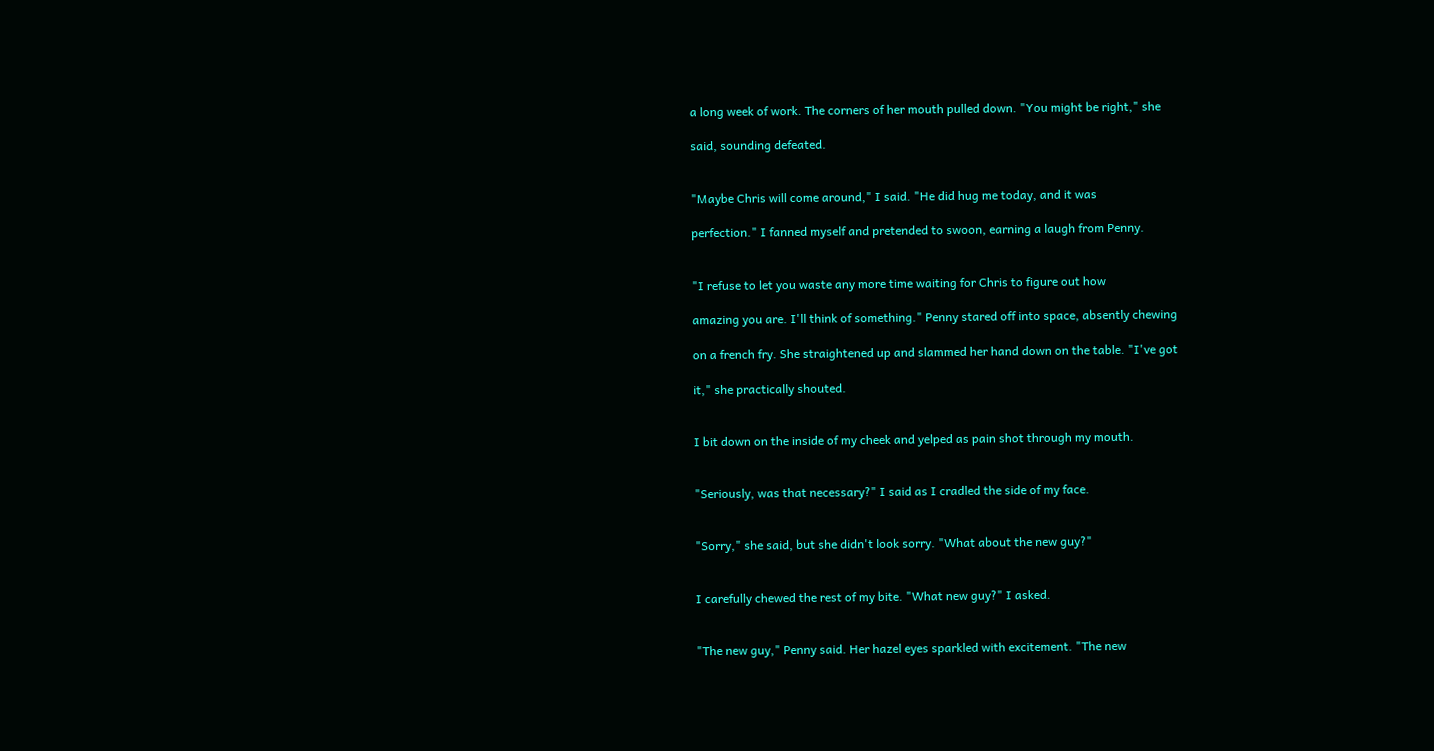a long week of work. The corners of her mouth pulled down. "You might be right," she

said, sounding defeated.


"Maybe Chris will come around," I said. "He did hug me today, and it was

perfection." I fanned myself and pretended to swoon, earning a laugh from Penny.


"I refuse to let you waste any more time waiting for Chris to figure out how

amazing you are. I'll think of something." Penny stared off into space, absently chewing

on a french fry. She straightened up and slammed her hand down on the table. "I've got

it," she practically shouted.


I bit down on the inside of my cheek and yelped as pain shot through my mouth.


"Seriously, was that necessary?" I said as I cradled the side of my face.


"Sorry," she said, but she didn't look sorry. "What about the new guy?"


I carefully chewed the rest of my bite. "What new guy?" I asked.


"The new guy," Penny said. Her hazel eyes sparkled with excitement. "The new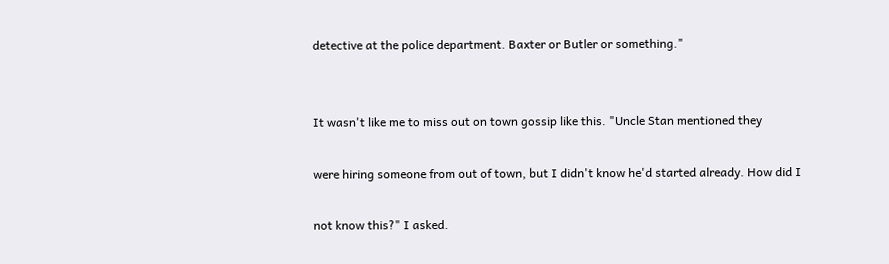detective at the police department. Baxter or Butler or something."


It wasn't like me to miss out on town gossip like this. "Uncle Stan mentioned they

were hiring someone from out of town, but I didn't know he'd started already. How did I

not know this?" I asked.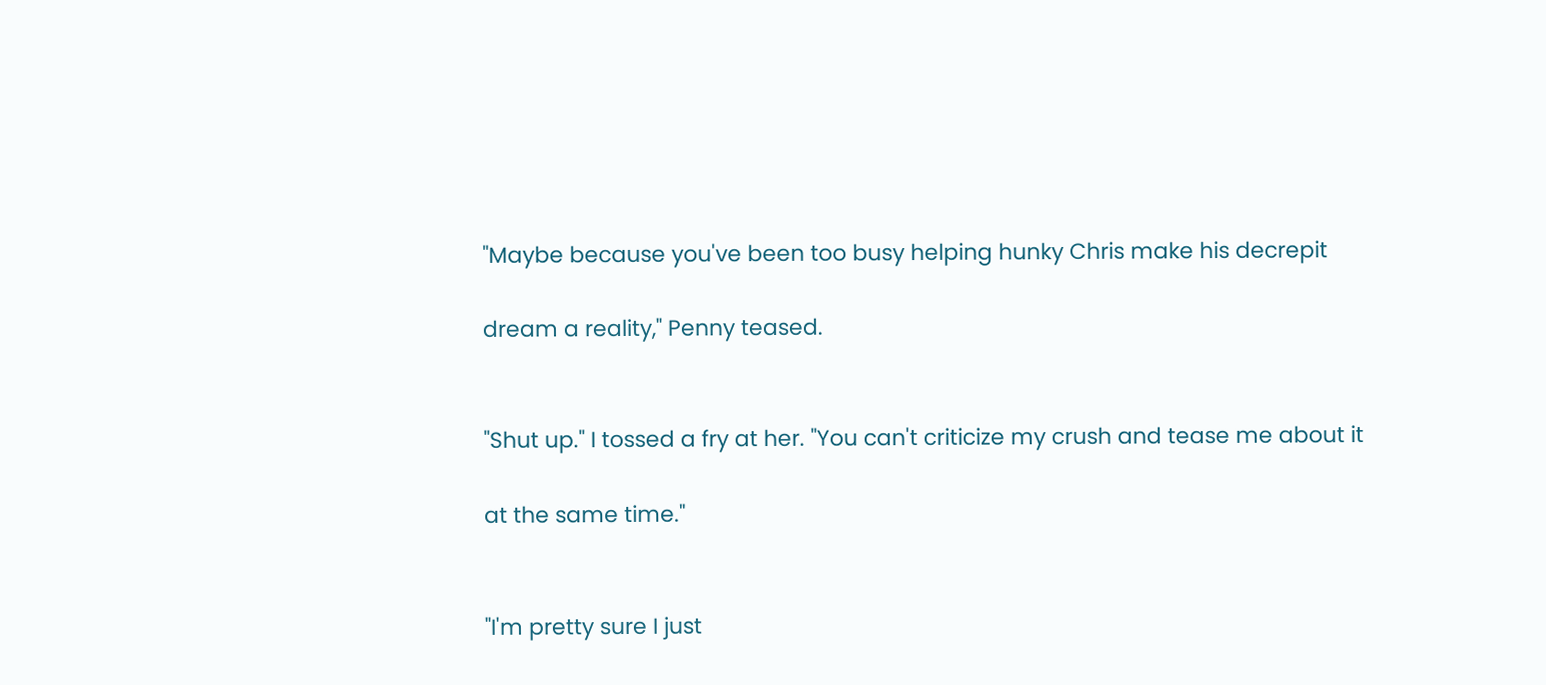"Maybe because you've been too busy helping hunky Chris make his decrepit

dream a reality," Penny teased.


"Shut up." I tossed a fry at her. "You can't criticize my crush and tease me about it

at the same time."


"I'm pretty sure I just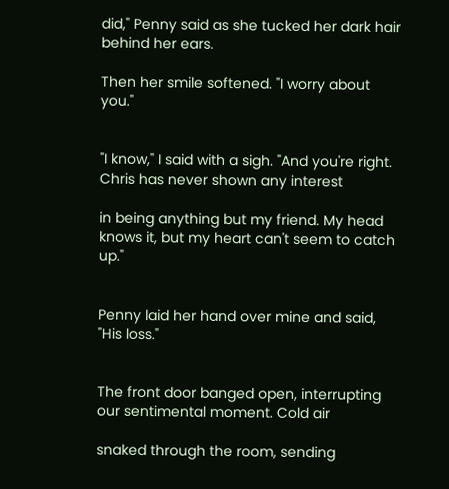did," Penny said as she tucked her dark hair behind her ears.

Then her smile softened. "I worry about you."


"I know," I said with a sigh. "And you're right. Chris has never shown any interest

in being anything but my friend. My head knows it, but my heart can't seem to catch up."


Penny laid her hand over mine and said, "His loss."


The front door banged open, interrupting our sentimental moment. Cold air

snaked through the room, sending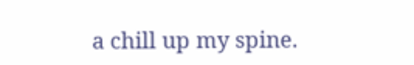a chill up my spine.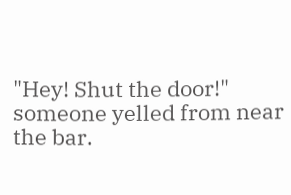"Hey! Shut the door!" someone yelled from near the bar.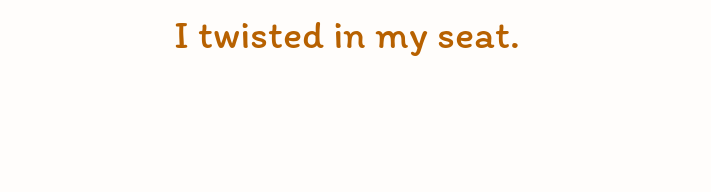I twisted in my seat.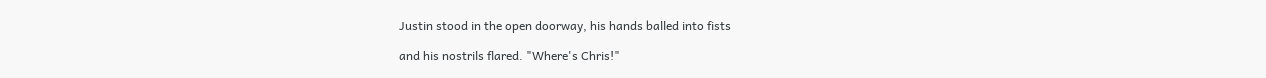Justin stood in the open doorway, his hands balled into fists

and his nostrils flared. "Where's Chris!"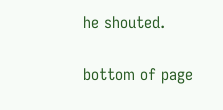he shouted.

bottom of page